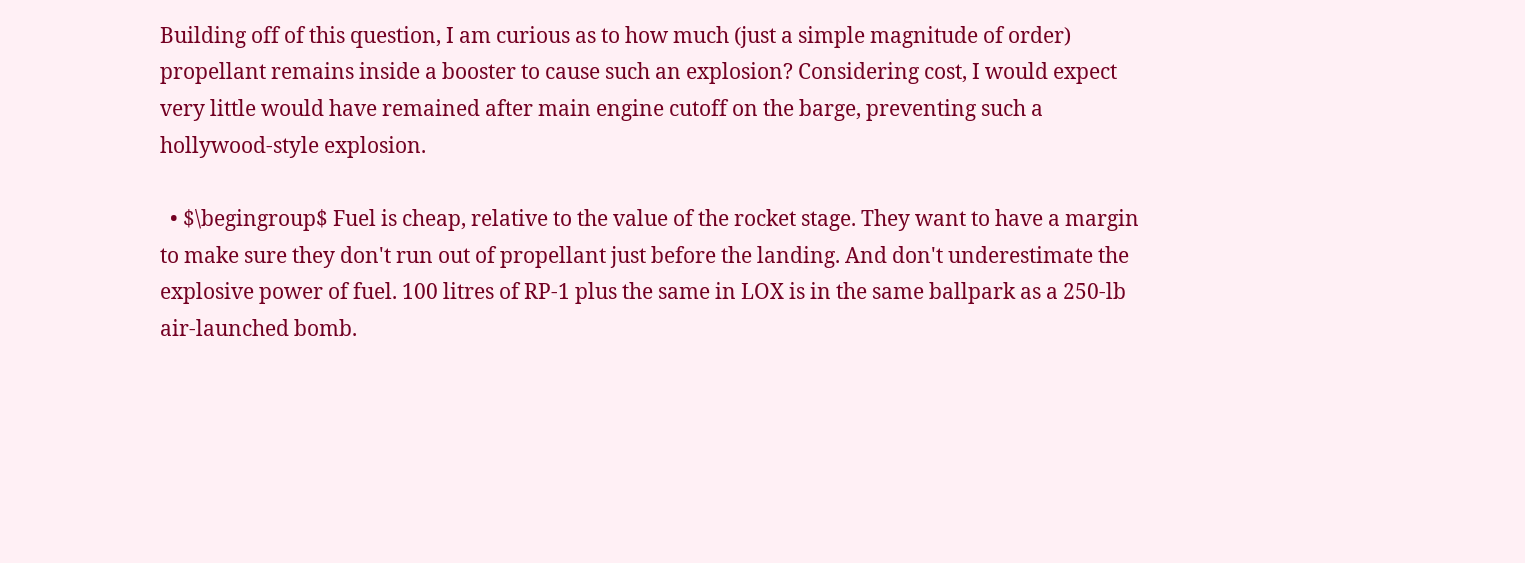Building off of this question, I am curious as to how much (just a simple magnitude of order) propellant remains inside a booster to cause such an explosion? Considering cost, I would expect very little would have remained after main engine cutoff on the barge, preventing such a hollywood-style explosion.

  • $\begingroup$ Fuel is cheap, relative to the value of the rocket stage. They want to have a margin to make sure they don't run out of propellant just before the landing. And don't underestimate the explosive power of fuel. 100 litres of RP-1 plus the same in LOX is in the same ballpark as a 250-lb air-launched bomb.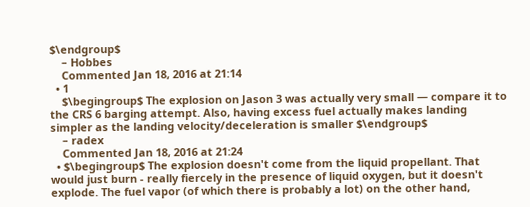$\endgroup$
    – Hobbes
    Commented Jan 18, 2016 at 21:14
  • 1
    $\begingroup$ The explosion on Jason 3 was actually very small — compare it to the CRS 6 barging attempt. Also, having excess fuel actually makes landing simpler as the landing velocity/deceleration is smaller $\endgroup$
    – radex
    Commented Jan 18, 2016 at 21:24
  • $\begingroup$ The explosion doesn't come from the liquid propellant. That would just burn - really fiercely in the presence of liquid oxygen, but it doesn't explode. The fuel vapor (of which there is probably a lot) on the other hand,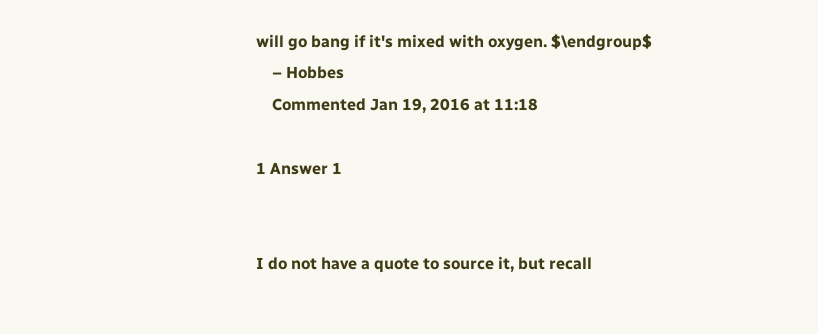will go bang if it's mixed with oxygen. $\endgroup$
    – Hobbes
    Commented Jan 19, 2016 at 11:18

1 Answer 1


I do not have a quote to source it, but recall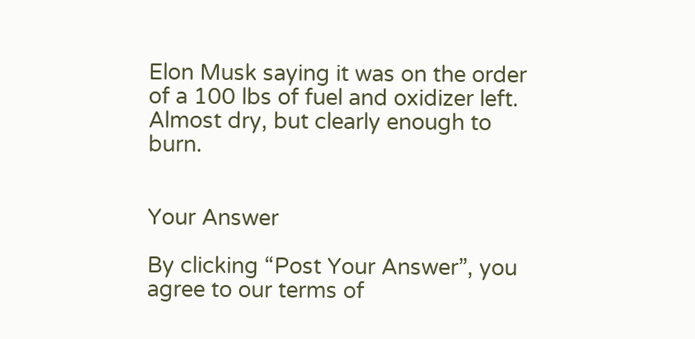Elon Musk saying it was on the order of a 100 lbs of fuel and oxidizer left. Almost dry, but clearly enough to burn.


Your Answer

By clicking “Post Your Answer”, you agree to our terms of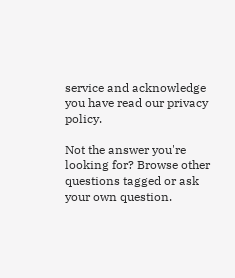service and acknowledge you have read our privacy policy.

Not the answer you're looking for? Browse other questions tagged or ask your own question.